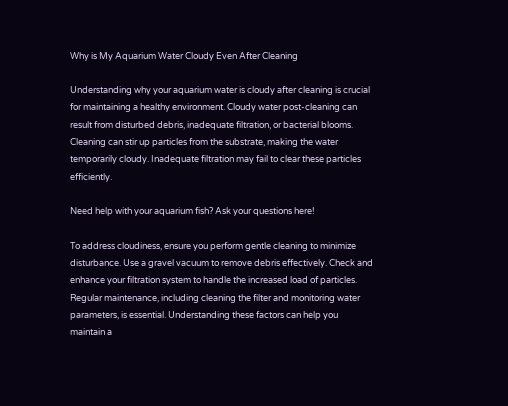Why is My Aquarium Water Cloudy Even After Cleaning

Understanding why your aquarium water is cloudy after cleaning is crucial for maintaining a healthy environment. Cloudy water post-cleaning can result from disturbed debris, inadequate filtration, or bacterial blooms. Cleaning can stir up particles from the substrate, making the water temporarily cloudy. Inadequate filtration may fail to clear these particles efficiently.

Need help with your aquarium fish? Ask your questions here!

To address cloudiness, ensure you perform gentle cleaning to minimize disturbance. Use a gravel vacuum to remove debris effectively. Check and enhance your filtration system to handle the increased load of particles. Regular maintenance, including cleaning the filter and monitoring water parameters, is essential. Understanding these factors can help you maintain a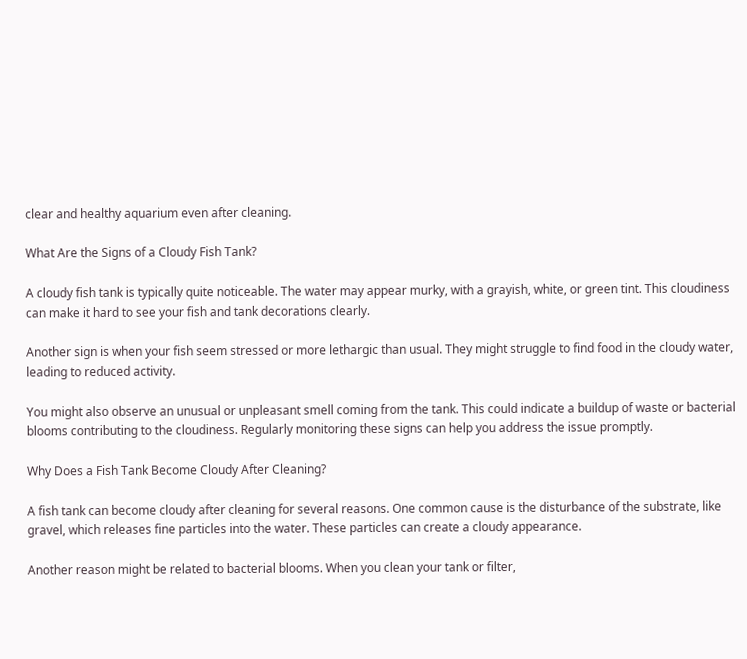clear and healthy aquarium even after cleaning.

What Are the Signs of a Cloudy Fish Tank?

A cloudy fish tank is typically quite noticeable. The water may appear murky, with a grayish, white, or green tint. This cloudiness can make it hard to see your fish and tank decorations clearly.

Another sign is when your fish seem stressed or more lethargic than usual. They might struggle to find food in the cloudy water, leading to reduced activity.

You might also observe an unusual or unpleasant smell coming from the tank. This could indicate a buildup of waste or bacterial blooms contributing to the cloudiness. Regularly monitoring these signs can help you address the issue promptly.

Why Does a Fish Tank Become Cloudy After Cleaning?

A fish tank can become cloudy after cleaning for several reasons. One common cause is the disturbance of the substrate, like gravel, which releases fine particles into the water. These particles can create a cloudy appearance.

Another reason might be related to bacterial blooms. When you clean your tank or filter,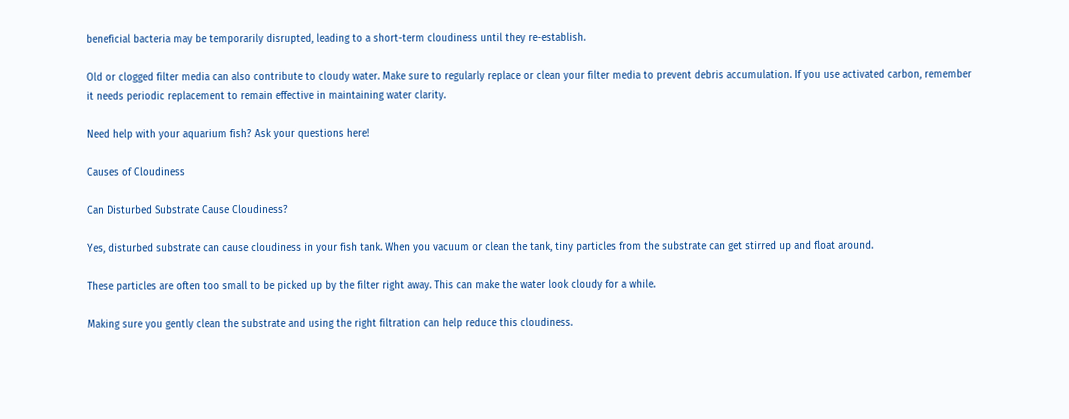beneficial bacteria may be temporarily disrupted, leading to a short-term cloudiness until they re-establish.

Old or clogged filter media can also contribute to cloudy water. Make sure to regularly replace or clean your filter media to prevent debris accumulation. If you use activated carbon, remember it needs periodic replacement to remain effective in maintaining water clarity.

Need help with your aquarium fish? Ask your questions here!

Causes of Cloudiness

Can Disturbed Substrate Cause Cloudiness?

Yes, disturbed substrate can cause cloudiness in your fish tank. When you vacuum or clean the tank, tiny particles from the substrate can get stirred up and float around.

These particles are often too small to be picked up by the filter right away. This can make the water look cloudy for a while.

Making sure you gently clean the substrate and using the right filtration can help reduce this cloudiness.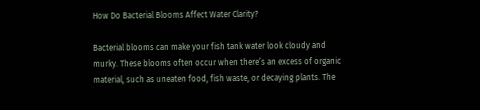How Do Bacterial Blooms Affect Water Clarity?

Bacterial blooms can make your fish tank water look cloudy and murky. These blooms often occur when there’s an excess of organic material, such as uneaten food, fish waste, or decaying plants. The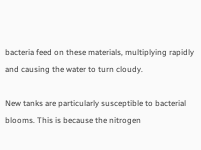bacteria feed on these materials, multiplying rapidly and causing the water to turn cloudy.

New tanks are particularly susceptible to bacterial blooms. This is because the nitrogen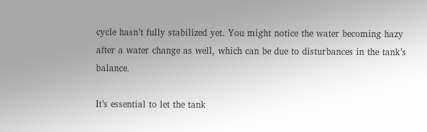cycle hasn’t fully stabilized yet. You might notice the water becoming hazy after a water change as well, which can be due to disturbances in the tank’s balance.

It’s essential to let the tank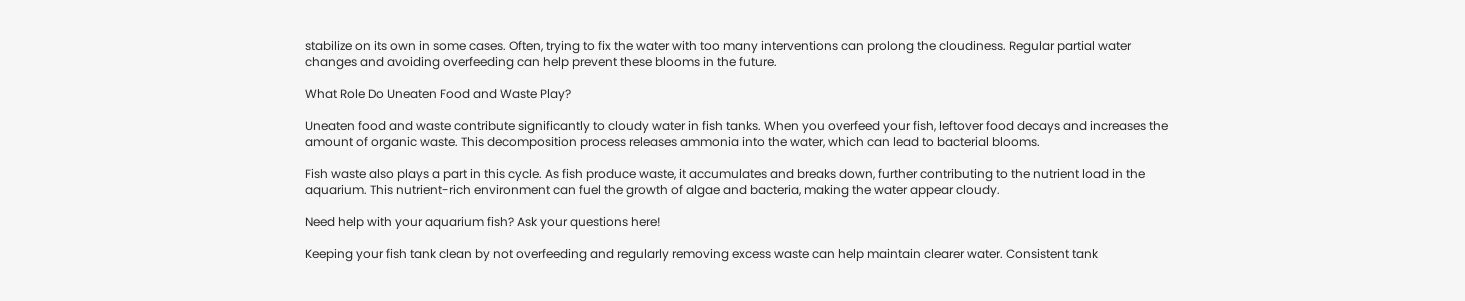stabilize on its own in some cases. Often, trying to fix the water with too many interventions can prolong the cloudiness. Regular partial water changes and avoiding overfeeding can help prevent these blooms in the future.

What Role Do Uneaten Food and Waste Play?

Uneaten food and waste contribute significantly to cloudy water in fish tanks. When you overfeed your fish, leftover food decays and increases the amount of organic waste. This decomposition process releases ammonia into the water, which can lead to bacterial blooms.

Fish waste also plays a part in this cycle. As fish produce waste, it accumulates and breaks down, further contributing to the nutrient load in the aquarium. This nutrient-rich environment can fuel the growth of algae and bacteria, making the water appear cloudy.

Need help with your aquarium fish? Ask your questions here!

Keeping your fish tank clean by not overfeeding and regularly removing excess waste can help maintain clearer water. Consistent tank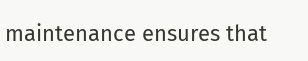maintenance ensures that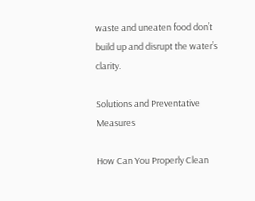waste and uneaten food don’t build up and disrupt the water’s clarity.

Solutions and Preventative Measures

How Can You Properly Clean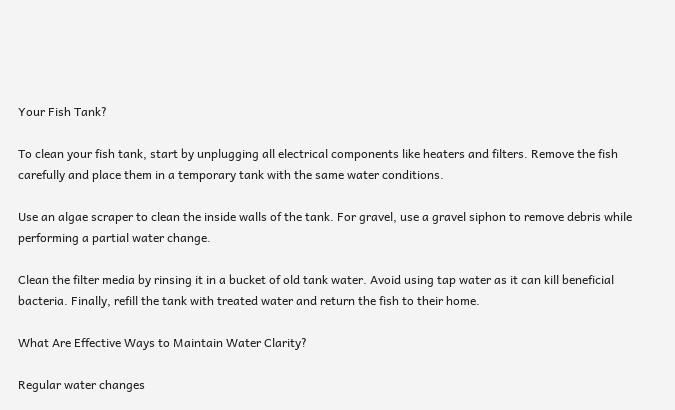Your Fish Tank?

To clean your fish tank, start by unplugging all electrical components like heaters and filters. Remove the fish carefully and place them in a temporary tank with the same water conditions.

Use an algae scraper to clean the inside walls of the tank. For gravel, use a gravel siphon to remove debris while performing a partial water change.

Clean the filter media by rinsing it in a bucket of old tank water. Avoid using tap water as it can kill beneficial bacteria. Finally, refill the tank with treated water and return the fish to their home.

What Are Effective Ways to Maintain Water Clarity?

Regular water changes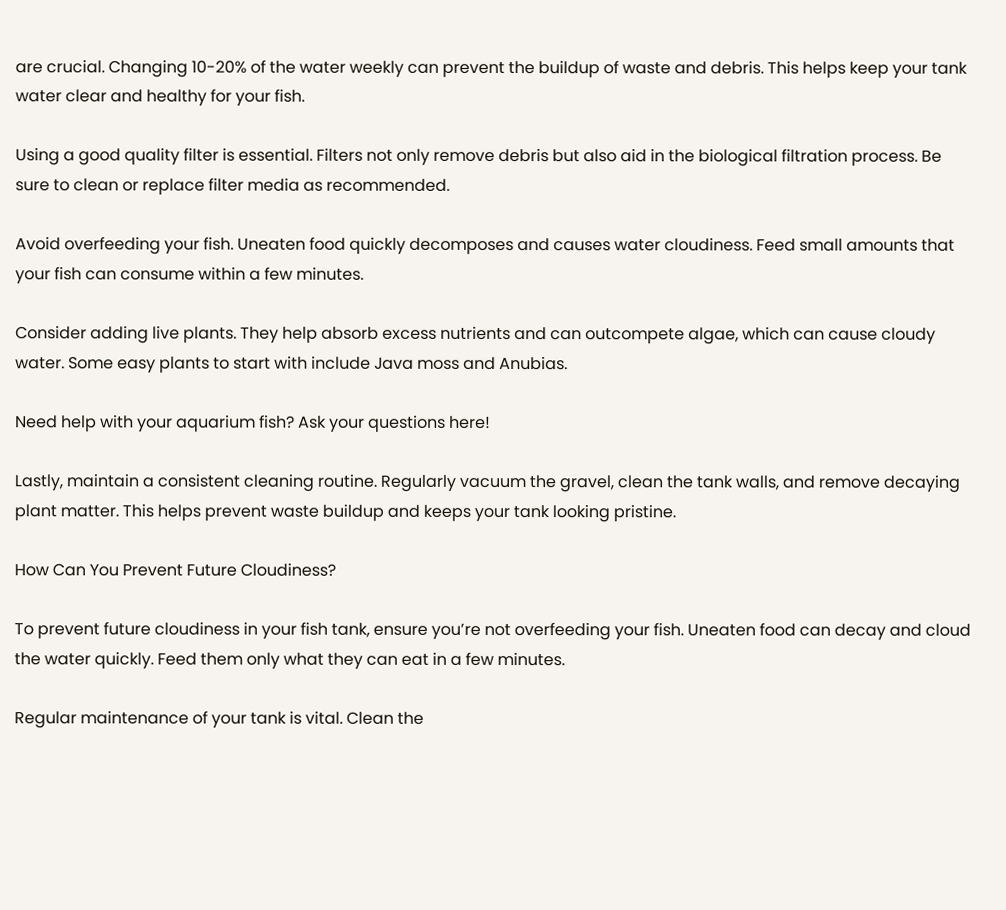are crucial. Changing 10-20% of the water weekly can prevent the buildup of waste and debris. This helps keep your tank water clear and healthy for your fish.

Using a good quality filter is essential. Filters not only remove debris but also aid in the biological filtration process. Be sure to clean or replace filter media as recommended.

Avoid overfeeding your fish. Uneaten food quickly decomposes and causes water cloudiness. Feed small amounts that your fish can consume within a few minutes.

Consider adding live plants. They help absorb excess nutrients and can outcompete algae, which can cause cloudy water. Some easy plants to start with include Java moss and Anubias.

Need help with your aquarium fish? Ask your questions here!

Lastly, maintain a consistent cleaning routine. Regularly vacuum the gravel, clean the tank walls, and remove decaying plant matter. This helps prevent waste buildup and keeps your tank looking pristine.

How Can You Prevent Future Cloudiness?

To prevent future cloudiness in your fish tank, ensure you’re not overfeeding your fish. Uneaten food can decay and cloud the water quickly. Feed them only what they can eat in a few minutes.

Regular maintenance of your tank is vital. Clean the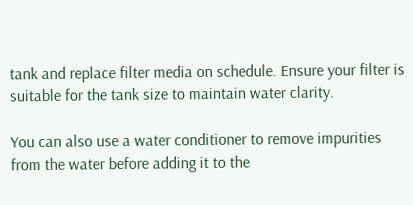tank and replace filter media on schedule. Ensure your filter is suitable for the tank size to maintain water clarity.

You can also use a water conditioner to remove impurities from the water before adding it to the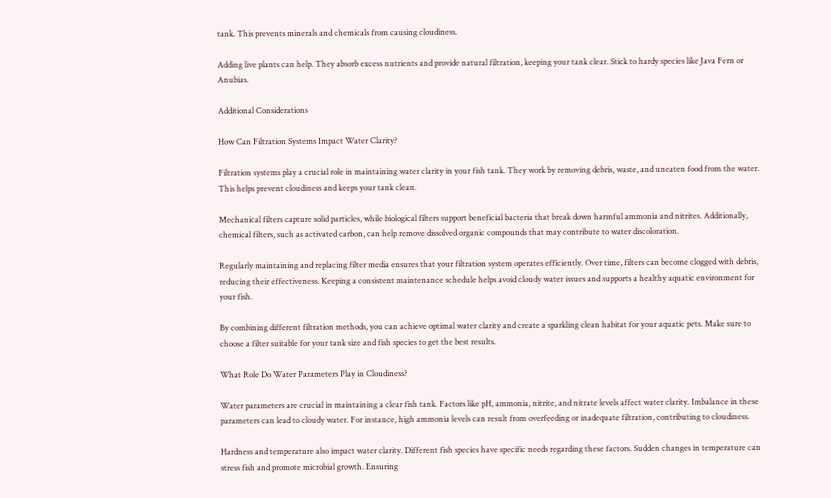tank. This prevents minerals and chemicals from causing cloudiness.

Adding live plants can help. They absorb excess nutrients and provide natural filtration, keeping your tank clear. Stick to hardy species like Java Fern or Anubias.

Additional Considerations

How Can Filtration Systems Impact Water Clarity?

Filtration systems play a crucial role in maintaining water clarity in your fish tank. They work by removing debris, waste, and uneaten food from the water. This helps prevent cloudiness and keeps your tank clean.

Mechanical filters capture solid particles, while biological filters support beneficial bacteria that break down harmful ammonia and nitrites. Additionally, chemical filters, such as activated carbon, can help remove dissolved organic compounds that may contribute to water discoloration.

Regularly maintaining and replacing filter media ensures that your filtration system operates efficiently. Over time, filters can become clogged with debris, reducing their effectiveness. Keeping a consistent maintenance schedule helps avoid cloudy water issues and supports a healthy aquatic environment for your fish.

By combining different filtration methods, you can achieve optimal water clarity and create a sparkling clean habitat for your aquatic pets. Make sure to choose a filter suitable for your tank size and fish species to get the best results.

What Role Do Water Parameters Play in Cloudiness?

Water parameters are crucial in maintaining a clear fish tank. Factors like pH, ammonia, nitrite, and nitrate levels affect water clarity. Imbalance in these parameters can lead to cloudy water. For instance, high ammonia levels can result from overfeeding or inadequate filtration, contributing to cloudiness.

Hardness and temperature also impact water clarity. Different fish species have specific needs regarding these factors. Sudden changes in temperature can stress fish and promote microbial growth. Ensuring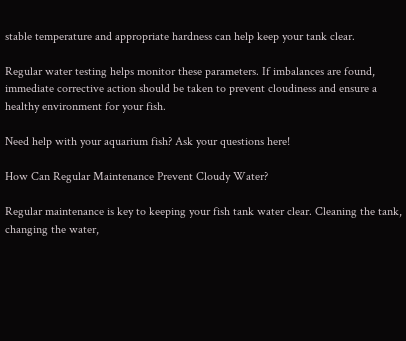stable temperature and appropriate hardness can help keep your tank clear.

Regular water testing helps monitor these parameters. If imbalances are found, immediate corrective action should be taken to prevent cloudiness and ensure a healthy environment for your fish.

Need help with your aquarium fish? Ask your questions here!

How Can Regular Maintenance Prevent Cloudy Water?

Regular maintenance is key to keeping your fish tank water clear. Cleaning the tank, changing the water,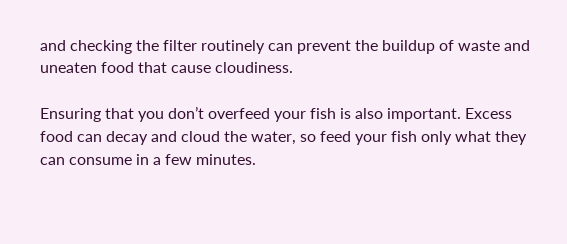and checking the filter routinely can prevent the buildup of waste and uneaten food that cause cloudiness.

Ensuring that you don’t overfeed your fish is also important. Excess food can decay and cloud the water, so feed your fish only what they can consume in a few minutes.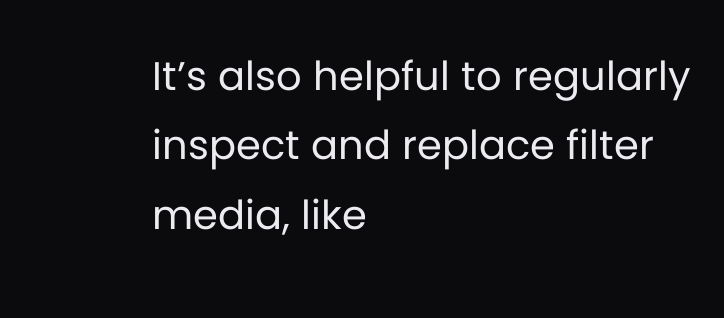It’s also helpful to regularly inspect and replace filter media, like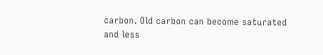carbon. Old carbon can become saturated and less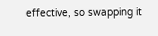effective, so swapping it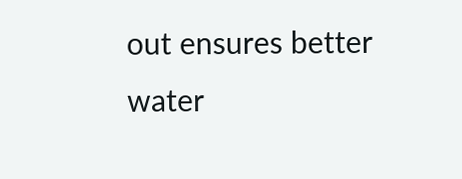out ensures better water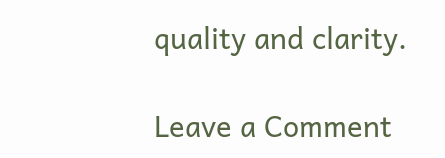quality and clarity.

Leave a Comment